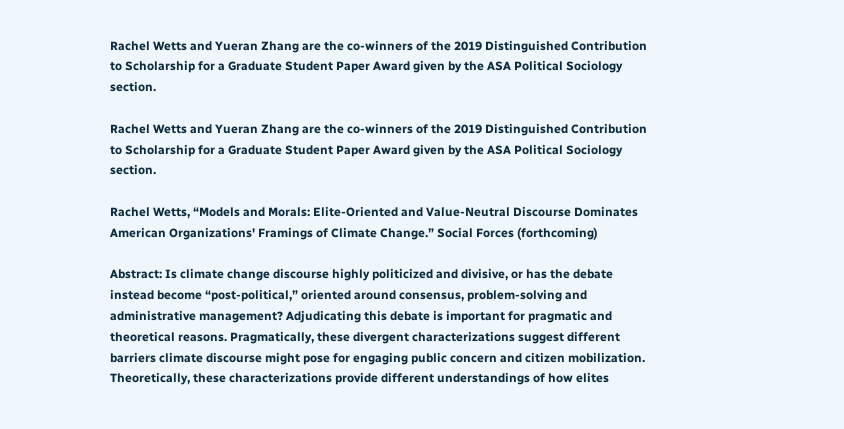Rachel Wetts and Yueran Zhang are the co-winners of the 2019 Distinguished Contribution to Scholarship for a Graduate Student Paper Award given by the ASA Political Sociology section.

Rachel Wetts and Yueran Zhang are the co-winners of the 2019 Distinguished Contribution to Scholarship for a Graduate Student Paper Award given by the ASA Political Sociology section.

Rachel Wetts, “Models and Morals: Elite-Oriented and Value-Neutral Discourse Dominates American Organizations' Framings of Climate Change.” Social Forces (forthcoming)

Abstract: Is climate change discourse highly politicized and divisive, or has the debate instead become “post-political,” oriented around consensus, problem-solving and administrative management? Adjudicating this debate is important for pragmatic and theoretical reasons. Pragmatically, these divergent characterizations suggest different barriers climate discourse might pose for engaging public concern and citizen mobilization. Theoretically, these characterizations provide different understandings of how elites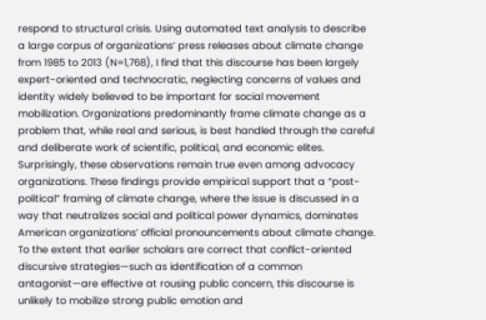respond to structural crisis. Using automated text analysis to describe a large corpus of organizations’ press releases about climate change from 1985 to 2013 (N=1,768), I find that this discourse has been largely expert-oriented and technocratic, neglecting concerns of values and identity widely believed to be important for social movement mobilization. Organizations predominantly frame climate change as a problem that, while real and serious, is best handled through the careful and deliberate work of scientific, political, and economic elites. Surprisingly, these observations remain true even among advocacy organizations. These findings provide empirical support that a “post-political” framing of climate change, where the issue is discussed in a way that neutralizes social and political power dynamics, dominates American organizations’ official pronouncements about climate change. To the extent that earlier scholars are correct that conflict-oriented discursive strategies—such as identification of a common antagonist—are effective at rousing public concern, this discourse is unlikely to mobilize strong public emotion and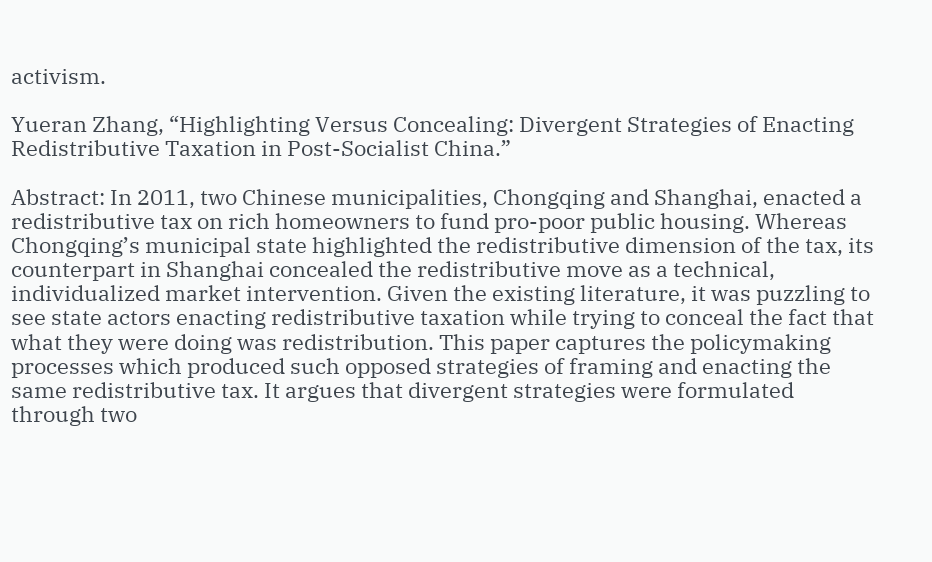activism.

Yueran Zhang, “Highlighting Versus Concealing: Divergent Strategies of Enacting Redistributive Taxation in Post-Socialist China.”

Abstract: In 2011, two Chinese municipalities, Chongqing and Shanghai, enacted a redistributive tax on rich homeowners to fund pro-poor public housing. Whereas Chongqing’s municipal state highlighted the redistributive dimension of the tax, its counterpart in Shanghai concealed the redistributive move as a technical, individualized market intervention. Given the existing literature, it was puzzling to see state actors enacting redistributive taxation while trying to conceal the fact that what they were doing was redistribution. This paper captures the policymaking processes which produced such opposed strategies of framing and enacting the same redistributive tax. It argues that divergent strategies were formulated through two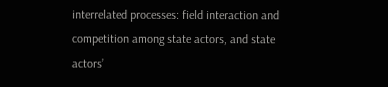interrelated processes: field interaction and competition among state actors, and state actors’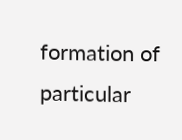formation of particular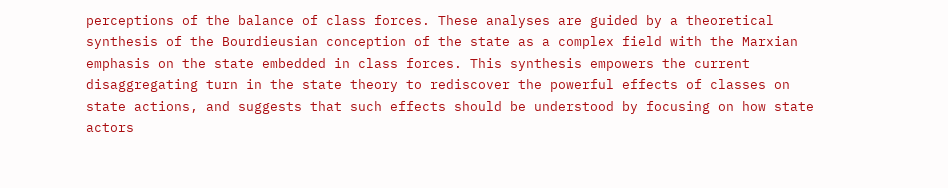perceptions of the balance of class forces. These analyses are guided by a theoretical synthesis of the Bourdieusian conception of the state as a complex field with the Marxian emphasis on the state embedded in class forces. This synthesis empowers the current disaggregating turn in the state theory to rediscover the powerful effects of classes on state actions, and suggests that such effects should be understood by focusing on how state actors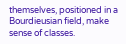themselves, positioned in a Bourdieusian field, make sense of classes.